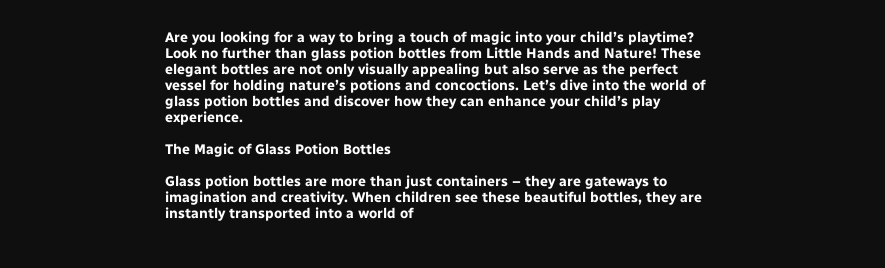Are you looking for a way to bring a touch of magic into your child’s playtime? Look no further than glass potion bottles from Little Hands and Nature! These elegant bottles are not only visually appealing but also serve as the perfect vessel for holding nature’s potions and concoctions. Let’s dive into the world of glass potion bottles and discover how they can enhance your child’s play experience.

The Magic of Glass Potion Bottles

Glass potion bottles are more than just containers – they are gateways to imagination and creativity. When children see these beautiful bottles, they are instantly transported into a world of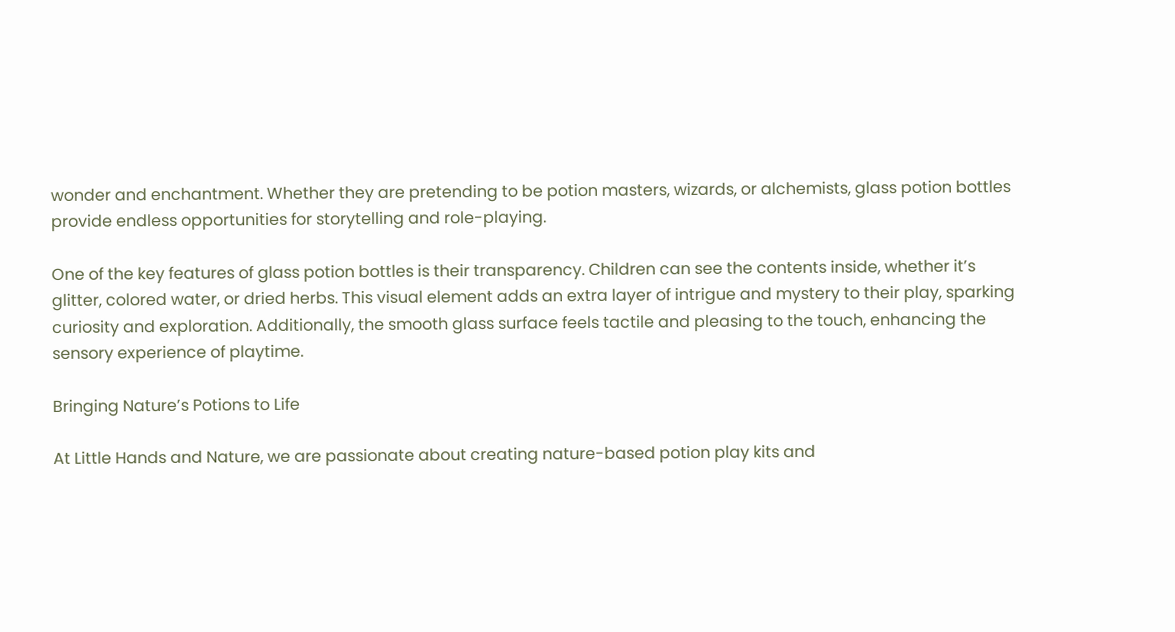wonder and enchantment. Whether they are pretending to be potion masters, wizards, or alchemists, glass potion bottles provide endless opportunities for storytelling and role-playing.

One of the key features of glass potion bottles is their transparency. Children can see the contents inside, whether it’s glitter, colored water, or dried herbs. This visual element adds an extra layer of intrigue and mystery to their play, sparking curiosity and exploration. Additionally, the smooth glass surface feels tactile and pleasing to the touch, enhancing the sensory experience of playtime.

Bringing Nature’s Potions to Life

At Little Hands and Nature, we are passionate about creating nature-based potion play kits and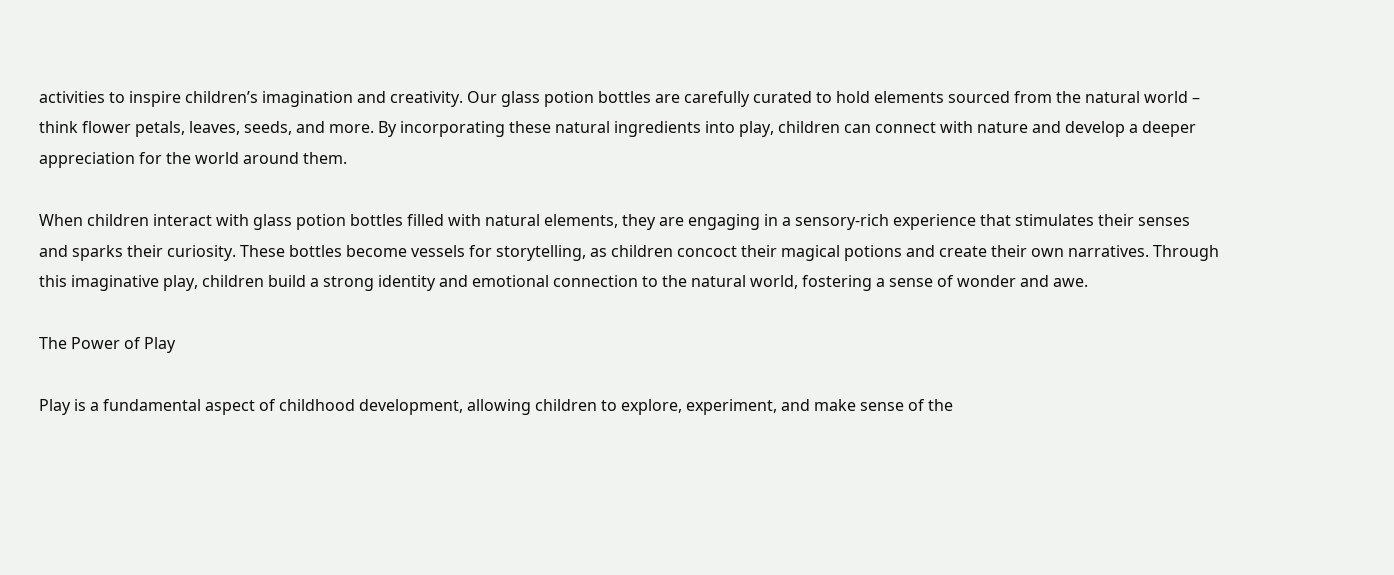activities to inspire children’s imagination and creativity. Our glass potion bottles are carefully curated to hold elements sourced from the natural world – think flower petals, leaves, seeds, and more. By incorporating these natural ingredients into play, children can connect with nature and develop a deeper appreciation for the world around them.

When children interact with glass potion bottles filled with natural elements, they are engaging in a sensory-rich experience that stimulates their senses and sparks their curiosity. These bottles become vessels for storytelling, as children concoct their magical potions and create their own narratives. Through this imaginative play, children build a strong identity and emotional connection to the natural world, fostering a sense of wonder and awe.

The Power of Play

Play is a fundamental aspect of childhood development, allowing children to explore, experiment, and make sense of the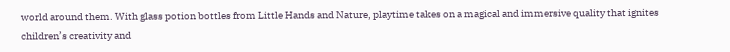world around them. With glass potion bottles from Little Hands and Nature, playtime takes on a magical and immersive quality that ignites children’s creativity and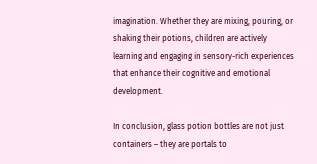imagination. Whether they are mixing, pouring, or shaking their potions, children are actively learning and engaging in sensory-rich experiences that enhance their cognitive and emotional development.

In conclusion, glass potion bottles are not just containers – they are portals to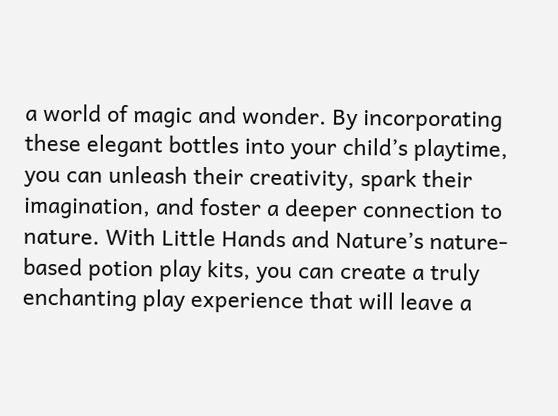a world of magic and wonder. By incorporating these elegant bottles into your child’s playtime, you can unleash their creativity, spark their imagination, and foster a deeper connection to nature. With Little Hands and Nature’s nature-based potion play kits, you can create a truly enchanting play experience that will leave a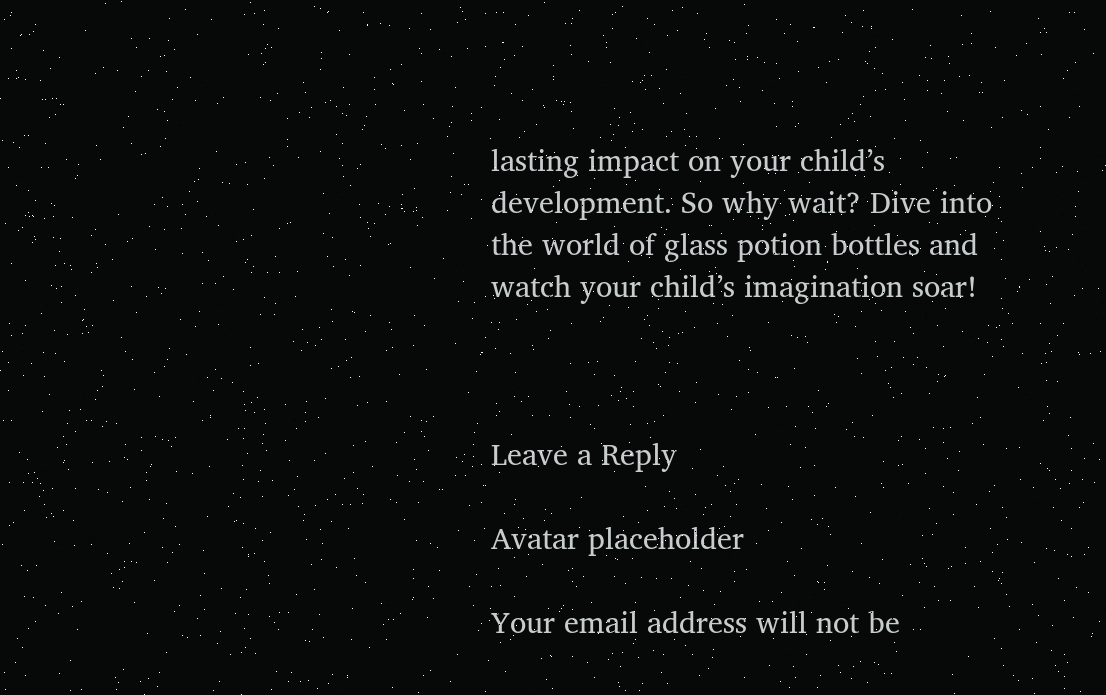lasting impact on your child’s development. So why wait? Dive into the world of glass potion bottles and watch your child’s imagination soar!



Leave a Reply

Avatar placeholder

Your email address will not be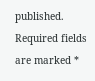published. Required fields are marked *